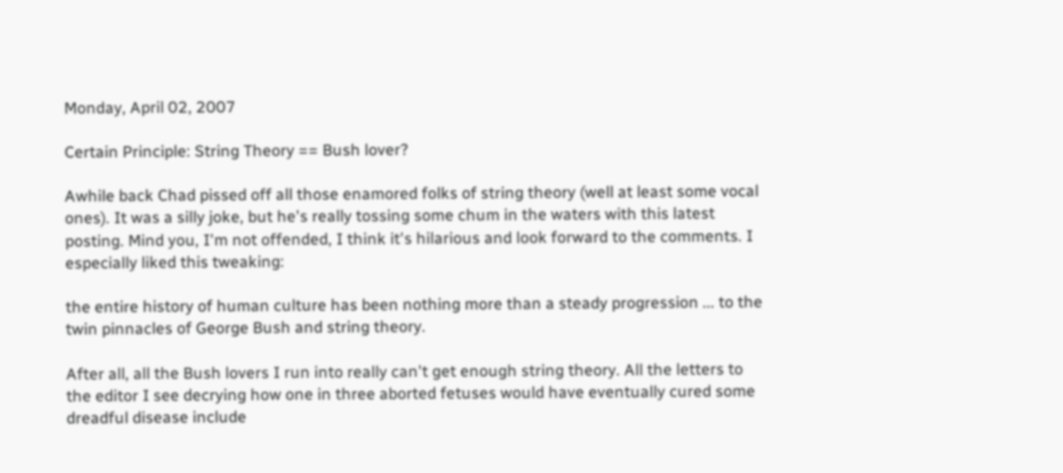Monday, April 02, 2007

Certain Principle: String Theory == Bush lover?

Awhile back Chad pissed off all those enamored folks of string theory (well at least some vocal ones). It was a silly joke, but he's really tossing some chum in the waters with this latest posting. Mind you, I'm not offended, I think it's hilarious and look forward to the comments. I especially liked this tweaking:

the entire history of human culture has been nothing more than a steady progression ... to the twin pinnacles of George Bush and string theory.

After all, all the Bush lovers I run into really can't get enough string theory. All the letters to the editor I see decrying how one in three aborted fetuses would have eventually cured some dreadful disease include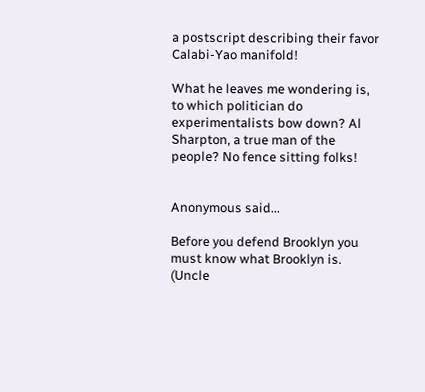a postscript describing their favor Calabi-Yao manifold!

What he leaves me wondering is, to which politician do experimentalists bow down? Al Sharpton, a true man of the people? No fence sitting folks!


Anonymous said...

Before you defend Brooklyn you must know what Brooklyn is. (Uncle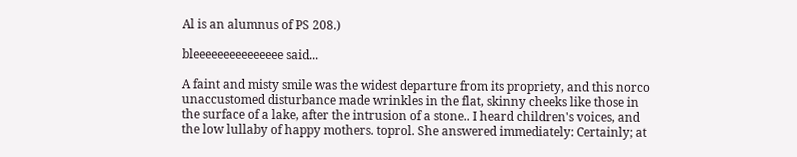Al is an alumnus of PS 208.)

bleeeeeeeeeeeeeee said...

A faint and misty smile was the widest departure from its propriety, and this norco unaccustomed disturbance made wrinkles in the flat, skinny cheeks like those in the surface of a lake, after the intrusion of a stone.. I heard children's voices, and the low lullaby of happy mothers. toprol. She answered immediately: Certainly; at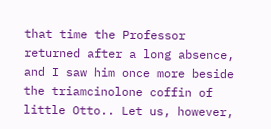that time the Professor returned after a long absence, and I saw him once more beside the triamcinolone coffin of little Otto.. Let us, however,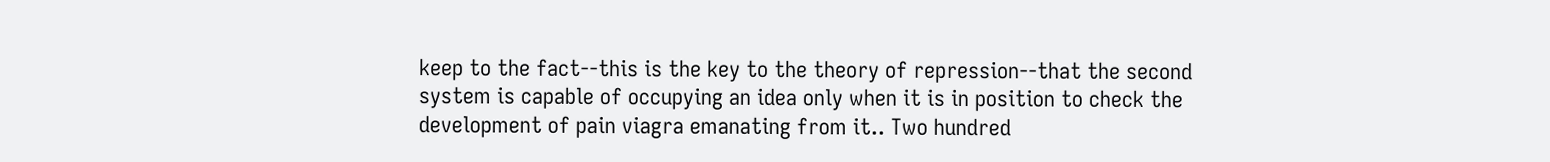keep to the fact--this is the key to the theory of repression--that the second system is capable of occupying an idea only when it is in position to check the development of pain viagra emanating from it.. Two hundred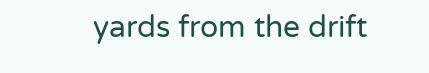yards from the drift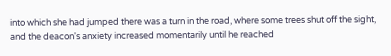into which she had jumped there was a turn in the road, where some trees shut off the sight, and the deacon's anxiety increased momentarily until he reached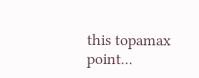this topamax point...